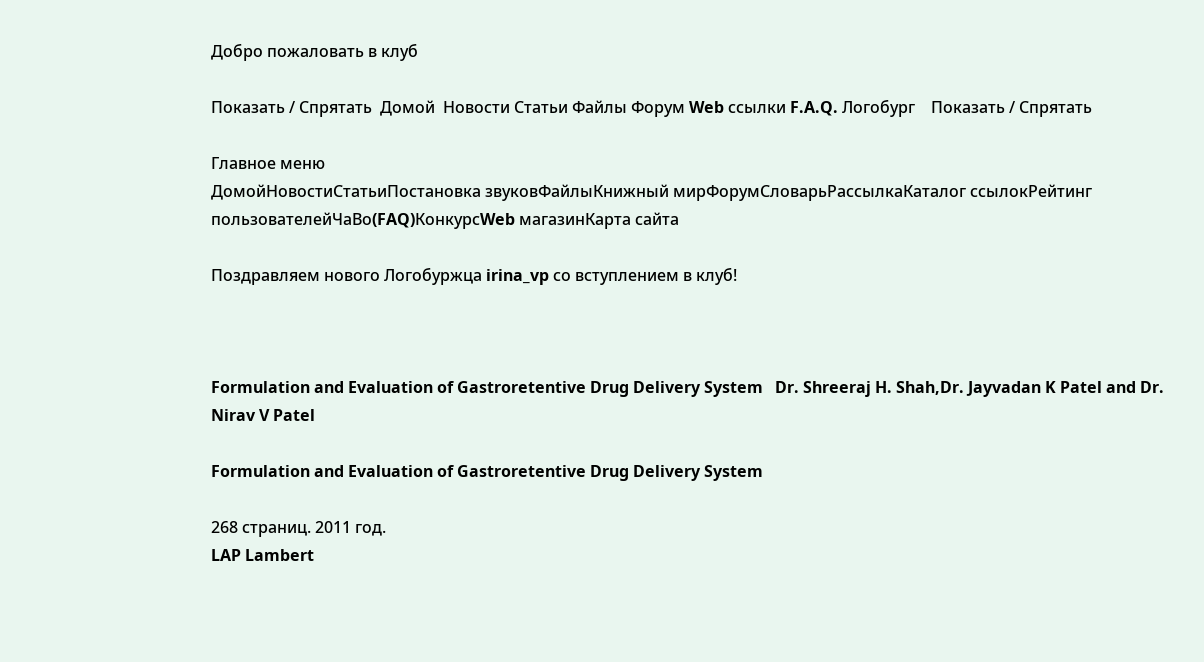Добро пожаловать в клуб

Показать / Спрятать  Домой  Новости Статьи Файлы Форум Web ссылки F.A.Q. Логобург    Показать / Спрятать

Главное меню
ДомойНовостиСтатьиПостановка звуковФайлыКнижный мирФорумСловарьРассылкаКаталог ссылокРейтинг пользователейЧаВо(FAQ)КонкурсWeb магазинКарта сайта

Поздравляем нового Логобуржца irina_vp со вступлением в клуб!



Formulation and Evaluation of Gastroretentive Drug Delivery System   Dr. Shreeraj H. Shah,Dr. Jayvadan K Patel and Dr. Nirav V Patel

Formulation and Evaluation of Gastroretentive Drug Delivery System

268 страниц. 2011 год.
LAP Lambert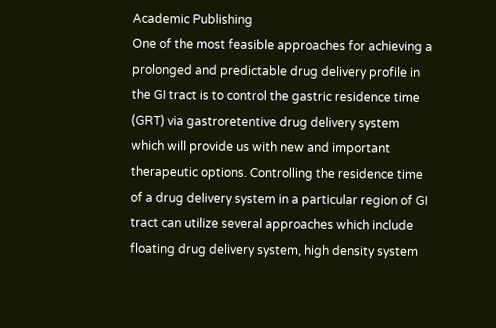Academic Publishing
One of the most feasible approaches for achieving a prolonged and predictable drug delivery profile in the GI tract is to control the gastric residence time (GRT) via gastroretentive drug delivery system which will provide us with new and important therapeutic options. Controlling the residence time of a drug delivery system in a particular region of GI tract can utilize several approaches which include floating drug delivery system, high density system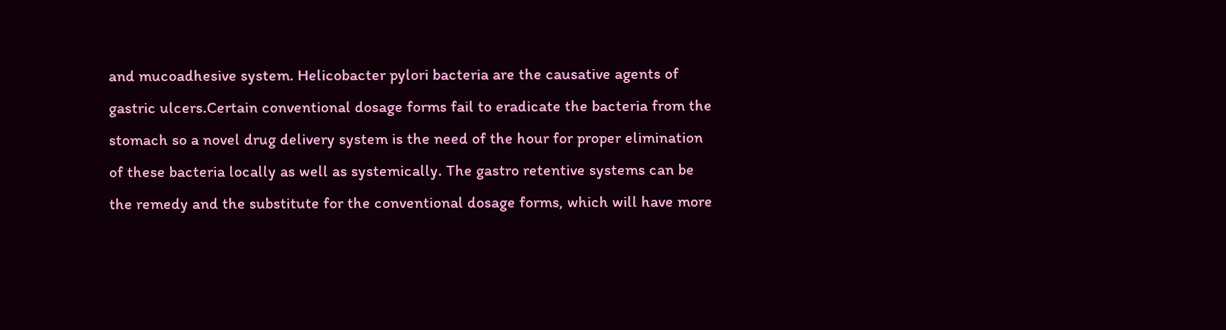and mucoadhesive system. Helicobacter pylori bacteria are the causative agents of gastric ulcers.Certain conventional dosage forms fail to eradicate the bacteria from the stomach so a novel drug delivery system is the need of the hour for proper elimination of these bacteria locally as well as systemically. The gastro retentive systems can be the remedy and the substitute for the conventional dosage forms, which will have more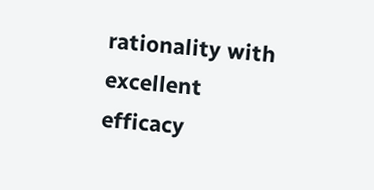rationality with excellent efficacy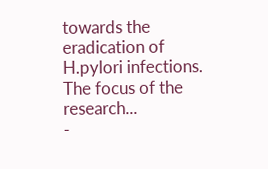towards the eradication of H.pylori infections. The focus of the research...
-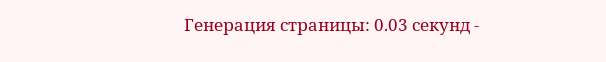Генерация страницы: 0.03 секунд -